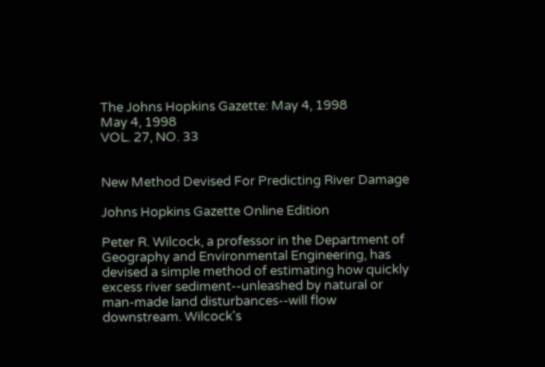The Johns Hopkins Gazette: May 4, 1998
May 4, 1998
VOL. 27, NO. 33


New Method Devised For Predicting River Damage

Johns Hopkins Gazette Online Edition

Peter R. Wilcock, a professor in the Department of Geography and Environmental Engineering, has devised a simple method of estimating how quickly excess river sediment--unleashed by natural or man-made land disturbances--will flow downstream. Wilcock's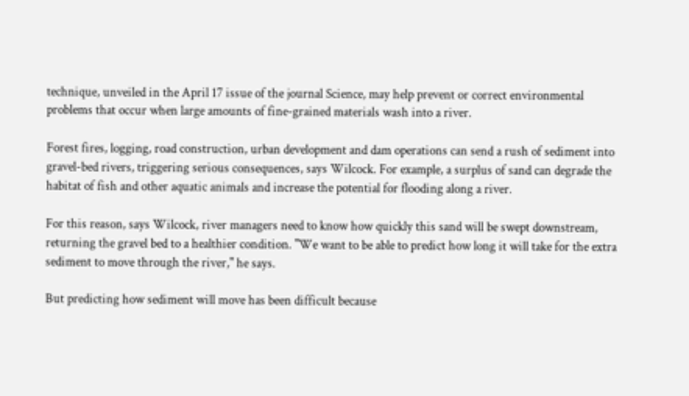technique, unveiled in the April 17 issue of the journal Science, may help prevent or correct environmental problems that occur when large amounts of fine-grained materials wash into a river.

Forest fires, logging, road construction, urban development and dam operations can send a rush of sediment into gravel-bed rivers, triggering serious consequences, says Wilcock. For example, a surplus of sand can degrade the habitat of fish and other aquatic animals and increase the potential for flooding along a river.

For this reason, says Wilcock, river managers need to know how quickly this sand will be swept downstream, returning the gravel bed to a healthier condition. "We want to be able to predict how long it will take for the extra sediment to move through the river," he says.

But predicting how sediment will move has been difficult because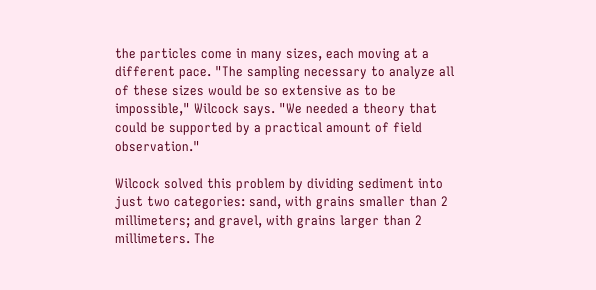the particles come in many sizes, each moving at a different pace. "The sampling necessary to analyze all of these sizes would be so extensive as to be impossible," Wilcock says. "We needed a theory that could be supported by a practical amount of field observation."

Wilcock solved this problem by dividing sediment into just two categories: sand, with grains smaller than 2 millimeters; and gravel, with grains larger than 2 millimeters. The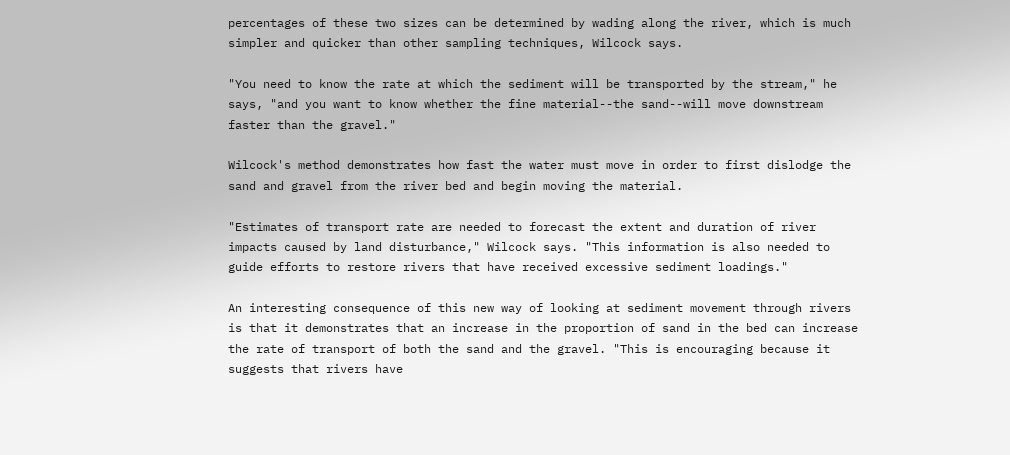percentages of these two sizes can be determined by wading along the river, which is much simpler and quicker than other sampling techniques, Wilcock says.

"You need to know the rate at which the sediment will be transported by the stream," he says, "and you want to know whether the fine material--the sand--will move downstream faster than the gravel."

Wilcock's method demonstrates how fast the water must move in order to first dislodge the sand and gravel from the river bed and begin moving the material.

"Estimates of transport rate are needed to forecast the extent and duration of river impacts caused by land disturbance," Wilcock says. "This information is also needed to guide efforts to restore rivers that have received excessive sediment loadings."

An interesting consequence of this new way of looking at sediment movement through rivers is that it demonstrates that an increase in the proportion of sand in the bed can increase the rate of transport of both the sand and the gravel. "This is encouraging because it suggests that rivers have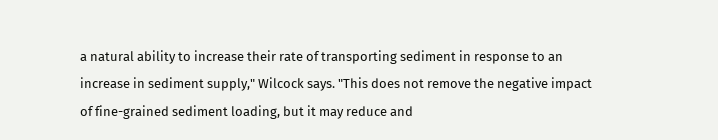a natural ability to increase their rate of transporting sediment in response to an increase in sediment supply," Wilcock says. "This does not remove the negative impact of fine-grained sediment loading, but it may reduce and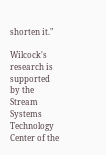shorten it."

Wilcock's research is supported by the Stream Systems Technology Center of the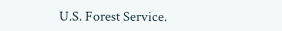U.S. Forest Service.